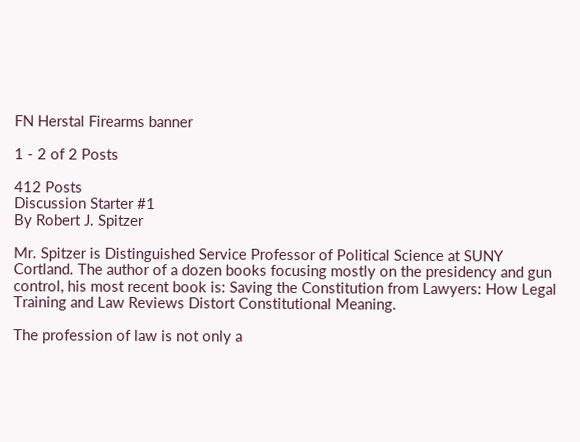FN Herstal Firearms banner

1 - 2 of 2 Posts

412 Posts
Discussion Starter #1
By Robert J. Spitzer

Mr. Spitzer is Distinguished Service Professor of Political Science at SUNY Cortland. The author of a dozen books focusing mostly on the presidency and gun control, his most recent book is: Saving the Constitution from Lawyers: How Legal Training and Law Reviews Distort Constitutional Meaning.

The profession of law is not only a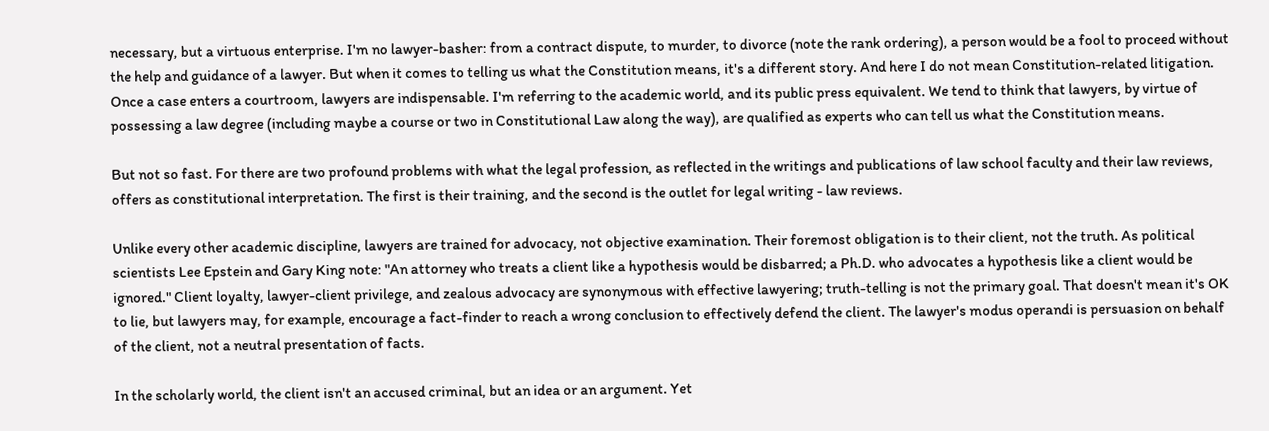necessary, but a virtuous enterprise. I'm no lawyer-basher: from a contract dispute, to murder, to divorce (note the rank ordering), a person would be a fool to proceed without the help and guidance of a lawyer. But when it comes to telling us what the Constitution means, it's a different story. And here I do not mean Constitution-related litigation. Once a case enters a courtroom, lawyers are indispensable. I'm referring to the academic world, and its public press equivalent. We tend to think that lawyers, by virtue of possessing a law degree (including maybe a course or two in Constitutional Law along the way), are qualified as experts who can tell us what the Constitution means.

But not so fast. For there are two profound problems with what the legal profession, as reflected in the writings and publications of law school faculty and their law reviews, offers as constitutional interpretation. The first is their training, and the second is the outlet for legal writing - law reviews.

Unlike every other academic discipline, lawyers are trained for advocacy, not objective examination. Their foremost obligation is to their client, not the truth. As political scientists Lee Epstein and Gary King note: "An attorney who treats a client like a hypothesis would be disbarred; a Ph.D. who advocates a hypothesis like a client would be ignored." Client loyalty, lawyer-client privilege, and zealous advocacy are synonymous with effective lawyering; truth-telling is not the primary goal. That doesn't mean it's OK to lie, but lawyers may, for example, encourage a fact-finder to reach a wrong conclusion to effectively defend the client. The lawyer's modus operandi is persuasion on behalf of the client, not a neutral presentation of facts.

In the scholarly world, the client isn't an accused criminal, but an idea or an argument. Yet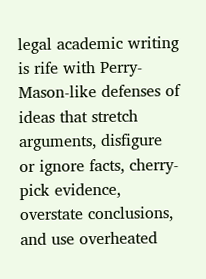legal academic writing is rife with Perry-Mason-like defenses of ideas that stretch arguments, disfigure or ignore facts, cherry-pick evidence, overstate conclusions, and use overheated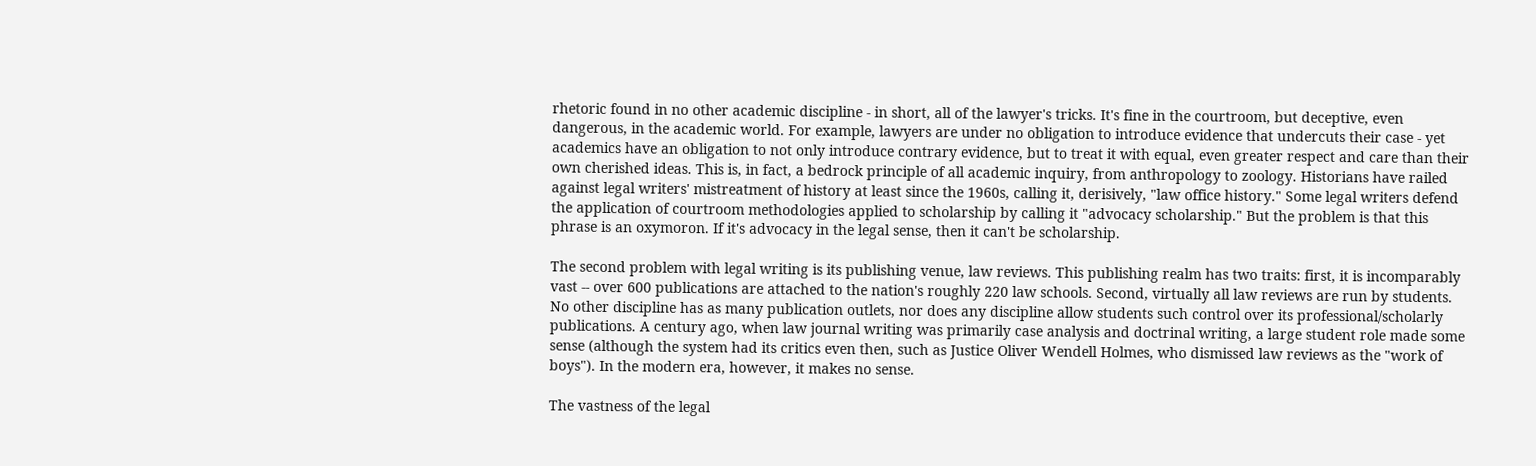rhetoric found in no other academic discipline - in short, all of the lawyer's tricks. It's fine in the courtroom, but deceptive, even dangerous, in the academic world. For example, lawyers are under no obligation to introduce evidence that undercuts their case - yet academics have an obligation to not only introduce contrary evidence, but to treat it with equal, even greater respect and care than their own cherished ideas. This is, in fact, a bedrock principle of all academic inquiry, from anthropology to zoology. Historians have railed against legal writers' mistreatment of history at least since the 1960s, calling it, derisively, "law office history." Some legal writers defend the application of courtroom methodologies applied to scholarship by calling it "advocacy scholarship." But the problem is that this phrase is an oxymoron. If it's advocacy in the legal sense, then it can't be scholarship.

The second problem with legal writing is its publishing venue, law reviews. This publishing realm has two traits: first, it is incomparably vast -- over 600 publications are attached to the nation's roughly 220 law schools. Second, virtually all law reviews are run by students. No other discipline has as many publication outlets, nor does any discipline allow students such control over its professional/scholarly publications. A century ago, when law journal writing was primarily case analysis and doctrinal writing, a large student role made some sense (although the system had its critics even then, such as Justice Oliver Wendell Holmes, who dismissed law reviews as the "work of boys"). In the modern era, however, it makes no sense.

The vastness of the legal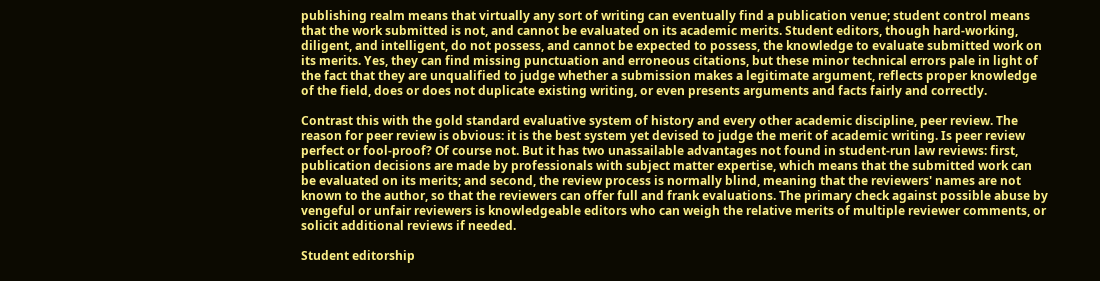publishing realm means that virtually any sort of writing can eventually find a publication venue; student control means that the work submitted is not, and cannot be evaluated on its academic merits. Student editors, though hard-working, diligent, and intelligent, do not possess, and cannot be expected to possess, the knowledge to evaluate submitted work on its merits. Yes, they can find missing punctuation and erroneous citations, but these minor technical errors pale in light of the fact that they are unqualified to judge whether a submission makes a legitimate argument, reflects proper knowledge of the field, does or does not duplicate existing writing, or even presents arguments and facts fairly and correctly.

Contrast this with the gold standard evaluative system of history and every other academic discipline, peer review. The reason for peer review is obvious: it is the best system yet devised to judge the merit of academic writing. Is peer review perfect or fool-proof? Of course not. But it has two unassailable advantages not found in student-run law reviews: first, publication decisions are made by professionals with subject matter expertise, which means that the submitted work can be evaluated on its merits; and second, the review process is normally blind, meaning that the reviewers' names are not known to the author, so that the reviewers can offer full and frank evaluations. The primary check against possible abuse by vengeful or unfair reviewers is knowledgeable editors who can weigh the relative merits of multiple reviewer comments, or solicit additional reviews if needed.

Student editorship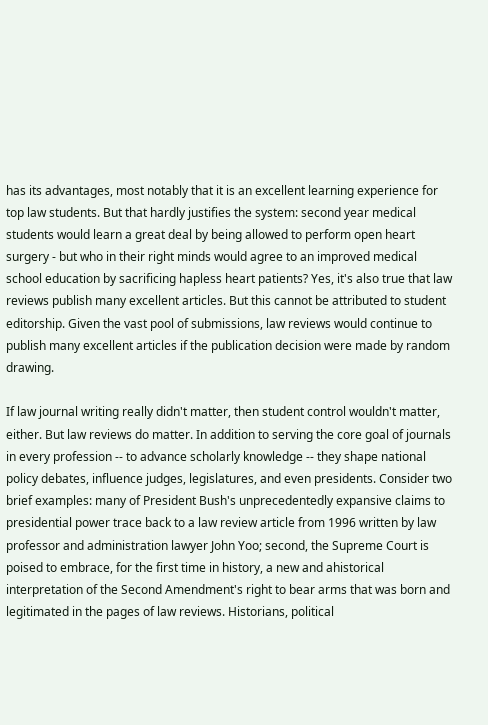has its advantages, most notably that it is an excellent learning experience for top law students. But that hardly justifies the system: second year medical students would learn a great deal by being allowed to perform open heart surgery - but who in their right minds would agree to an improved medical school education by sacrificing hapless heart patients? Yes, it's also true that law reviews publish many excellent articles. But this cannot be attributed to student editorship. Given the vast pool of submissions, law reviews would continue to publish many excellent articles if the publication decision were made by random drawing.

If law journal writing really didn't matter, then student control wouldn't matter, either. But law reviews do matter. In addition to serving the core goal of journals in every profession -- to advance scholarly knowledge -- they shape national policy debates, influence judges, legislatures, and even presidents. Consider two brief examples: many of President Bush's unprecedentedly expansive claims to presidential power trace back to a law review article from 1996 written by law professor and administration lawyer John Yoo; second, the Supreme Court is poised to embrace, for the first time in history, a new and ahistorical interpretation of the Second Amendment's right to bear arms that was born and legitimated in the pages of law reviews. Historians, political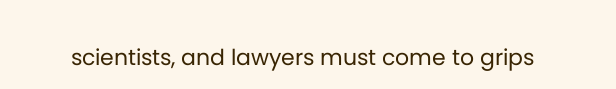scientists, and lawyers must come to grips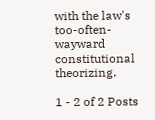with the law's too-often-wayward constitutional theorizing.

1 - 2 of 2 Posts